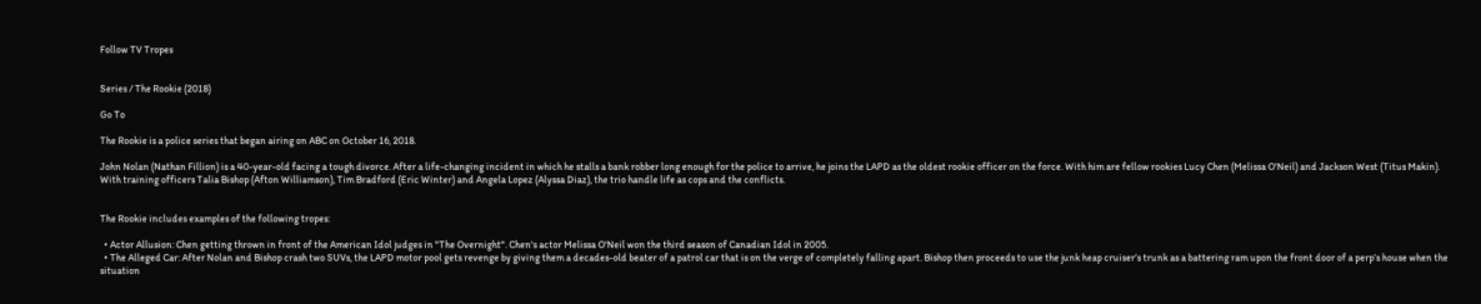Follow TV Tropes


Series / The Rookie (2018)

Go To

The Rookie is a police series that began airing on ABC on October 16, 2018.

John Nolan (Nathan Fillion) is a 40-year-old facing a tough divorce. After a life-changing incident in which he stalls a bank robber long enough for the police to arrive, he joins the LAPD as the oldest rookie officer on the force. With him are fellow rookies Lucy Chen (Melissa O'Neil) and Jackson West (Titus Makin). With training officers Talia Bishop (Afton Williamson), Tim Bradford (Eric Winter) and Angela Lopez (Alyssa Diaz), the trio handle life as cops and the conflicts.


The Rookie includes examples of the following tropes:

  • Actor Allusion: Chen getting thrown in front of the American Idol judges in "The Overnight". Chen's actor Melissa O'Neil won the third season of Canadian Idol in 2005.
  • The Alleged Car: After Nolan and Bishop crash two SUVs, the LAPD motor pool gets revenge by giving them a decades-old beater of a patrol car that is on the verge of completely falling apart. Bishop then proceeds to use the junk heap cruiser’s trunk as a battering ram upon the front door of a perp’s house when the situation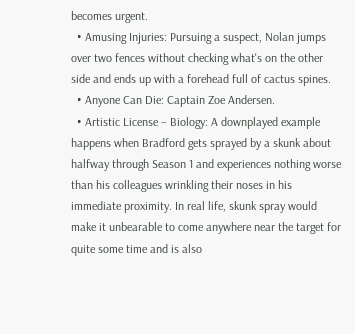becomes urgent.
  • Amusing Injuries: Pursuing a suspect, Nolan jumps over two fences without checking what's on the other side and ends up with a forehead full of cactus spines.
  • Anyone Can Die: Captain Zoe Andersen.
  • Artistic License – Biology: A downplayed example happens when Bradford gets sprayed by a skunk about halfway through Season 1 and experiences nothing worse than his colleagues wrinkling their noses in his immediate proximity. In real life, skunk spray would make it unbearable to come anywhere near the target for quite some time and is also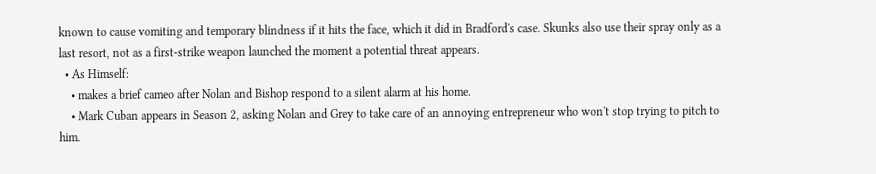known to cause vomiting and temporary blindness if it hits the face, which it did in Bradford's case. Skunks also use their spray only as a last resort, not as a first-strike weapon launched the moment a potential threat appears.
  • As Himself:
    • makes a brief cameo after Nolan and Bishop respond to a silent alarm at his home.
    • Mark Cuban appears in Season 2, asking Nolan and Grey to take care of an annoying entrepreneur who won't stop trying to pitch to him.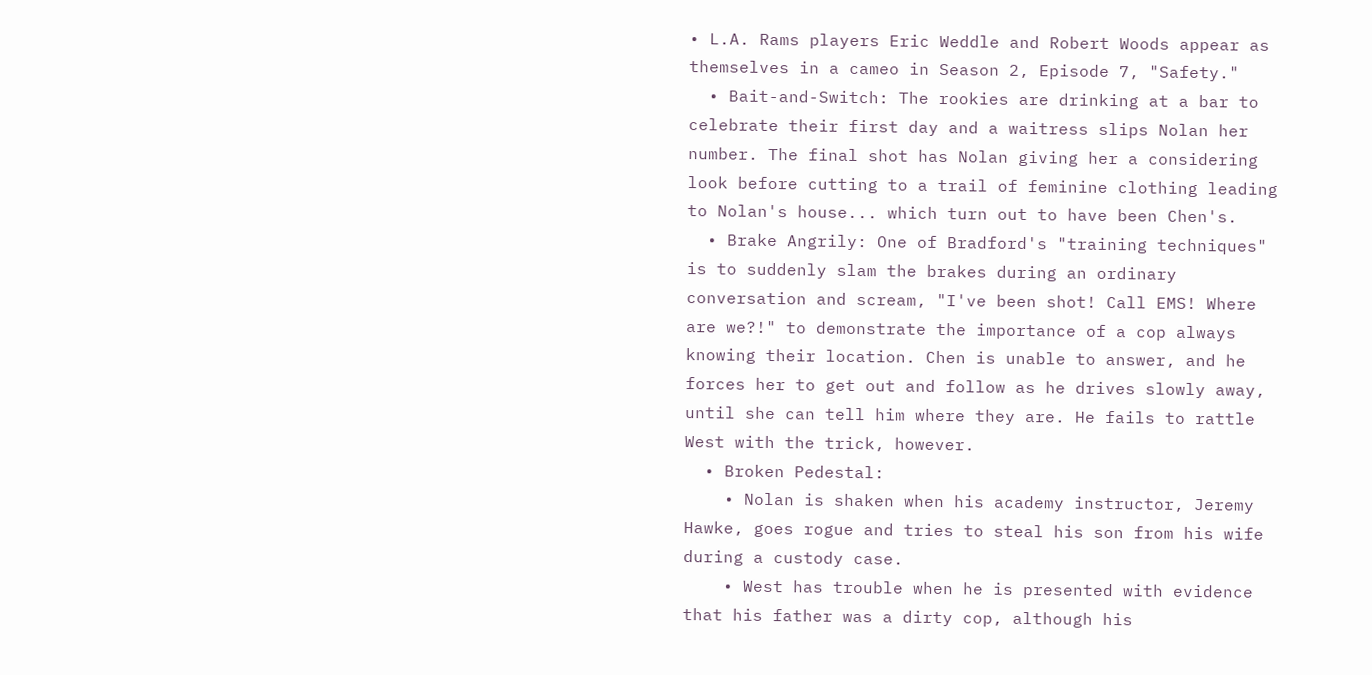• L.A. Rams players Eric Weddle and Robert Woods appear as themselves in a cameo in Season 2, Episode 7, "Safety."
  • Bait-and-Switch: The rookies are drinking at a bar to celebrate their first day and a waitress slips Nolan her number. The final shot has Nolan giving her a considering look before cutting to a trail of feminine clothing leading to Nolan's house... which turn out to have been Chen's.
  • Brake Angrily: One of Bradford's "training techniques" is to suddenly slam the brakes during an ordinary conversation and scream, "I've been shot! Call EMS! Where are we?!" to demonstrate the importance of a cop always knowing their location. Chen is unable to answer, and he forces her to get out and follow as he drives slowly away, until she can tell him where they are. He fails to rattle West with the trick, however.
  • Broken Pedestal:
    • Nolan is shaken when his academy instructor, Jeremy Hawke, goes rogue and tries to steal his son from his wife during a custody case.
    • West has trouble when he is presented with evidence that his father was a dirty cop, although his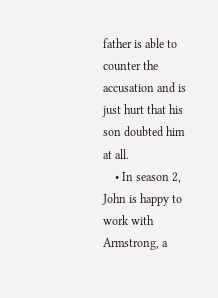father is able to counter the accusation and is just hurt that his son doubted him at all.
    • In season 2, John is happy to work with Armstrong, a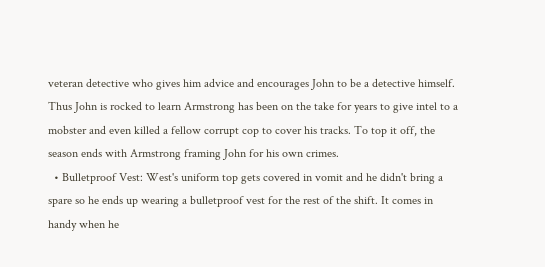veteran detective who gives him advice and encourages John to be a detective himself. Thus John is rocked to learn Armstrong has been on the take for years to give intel to a mobster and even killed a fellow corrupt cop to cover his tracks. To top it off, the season ends with Armstrong framing John for his own crimes.
  • Bulletproof Vest: West's uniform top gets covered in vomit and he didn't bring a spare so he ends up wearing a bulletproof vest for the rest of the shift. It comes in handy when he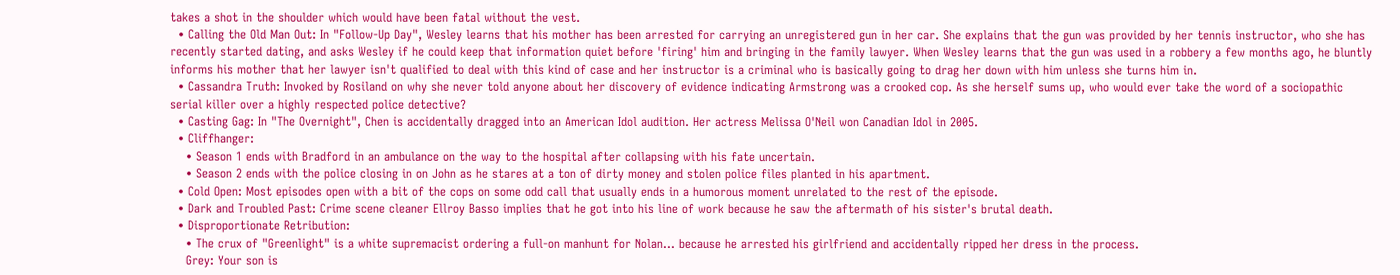takes a shot in the shoulder which would have been fatal without the vest.
  • Calling the Old Man Out: In "Follow-Up Day", Wesley learns that his mother has been arrested for carrying an unregistered gun in her car. She explains that the gun was provided by her tennis instructor, who she has recently started dating, and asks Wesley if he could keep that information quiet before 'firing' him and bringing in the family lawyer. When Wesley learns that the gun was used in a robbery a few months ago, he bluntly informs his mother that her lawyer isn't qualified to deal with this kind of case and her instructor is a criminal who is basically going to drag her down with him unless she turns him in.
  • Cassandra Truth: Invoked by Rosiland on why she never told anyone about her discovery of evidence indicating Armstrong was a crooked cop. As she herself sums up, who would ever take the word of a sociopathic serial killer over a highly respected police detective?
  • Casting Gag: In "The Overnight", Chen is accidentally dragged into an American Idol audition. Her actress Melissa O'Neil won Canadian Idol in 2005.
  • Cliffhanger:
    • Season 1 ends with Bradford in an ambulance on the way to the hospital after collapsing with his fate uncertain.
    • Season 2 ends with the police closing in on John as he stares at a ton of dirty money and stolen police files planted in his apartment.
  • Cold Open: Most episodes open with a bit of the cops on some odd call that usually ends in a humorous moment unrelated to the rest of the episode.
  • Dark and Troubled Past: Crime scene cleaner Ellroy Basso implies that he got into his line of work because he saw the aftermath of his sister's brutal death.
  • Disproportionate Retribution:
    • The crux of "Greenlight" is a white supremacist ordering a full-on manhunt for Nolan... because he arrested his girlfriend and accidentally ripped her dress in the process.
    Grey: Your son is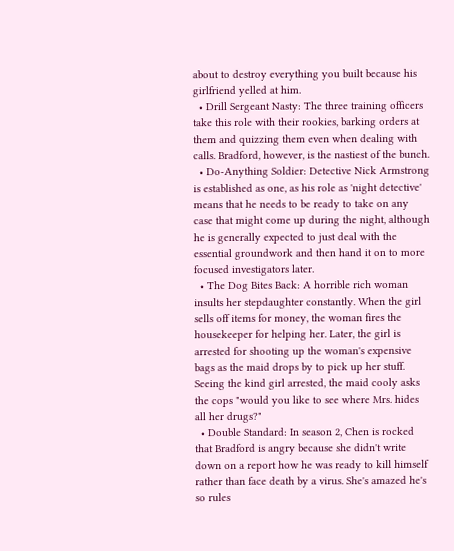about to destroy everything you built because his girlfriend yelled at him.
  • Drill Sergeant Nasty: The three training officers take this role with their rookies, barking orders at them and quizzing them even when dealing with calls. Bradford, however, is the nastiest of the bunch.
  • Do-Anything Soldier: Detective Nick Armstrong is established as one, as his role as 'night detective' means that he needs to be ready to take on any case that might come up during the night, although he is generally expected to just deal with the essential groundwork and then hand it on to more focused investigators later.
  • The Dog Bites Back: A horrible rich woman insults her stepdaughter constantly. When the girl sells off items for money, the woman fires the housekeeper for helping her. Later, the girl is arrested for shooting up the woman's expensive bags as the maid drops by to pick up her stuff. Seeing the kind girl arrested, the maid cooly asks the cops "would you like to see where Mrs. hides all her drugs?"
  • Double Standard: In season 2, Chen is rocked that Bradford is angry because she didn't write down on a report how he was ready to kill himself rather than face death by a virus. She's amazed he's so rules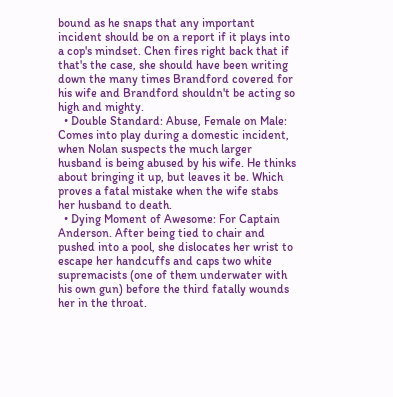bound as he snaps that any important incident should be on a report if it plays into a cop's mindset. Chen fires right back that if that's the case, she should have been writing down the many times Brandford covered for his wife and Brandford shouldn't be acting so high and mighty.
  • Double Standard: Abuse, Female on Male: Comes into play during a domestic incident, when Nolan suspects the much larger husband is being abused by his wife. He thinks about bringing it up, but leaves it be. Which proves a fatal mistake when the wife stabs her husband to death.
  • Dying Moment of Awesome: For Captain Anderson. After being tied to chair and pushed into a pool, she dislocates her wrist to escape her handcuffs and caps two white supremacists (one of them underwater with his own gun) before the third fatally wounds her in the throat.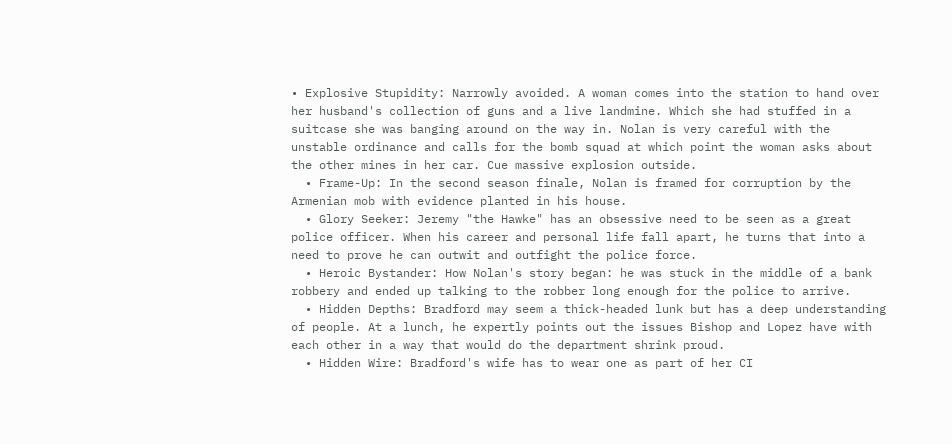• Explosive Stupidity: Narrowly avoided. A woman comes into the station to hand over her husband's collection of guns and a live landmine. Which she had stuffed in a suitcase she was banging around on the way in. Nolan is very careful with the unstable ordinance and calls for the bomb squad at which point the woman asks about the other mines in her car. Cue massive explosion outside.
  • Frame-Up: In the second season finale, Nolan is framed for corruption by the Armenian mob with evidence planted in his house.
  • Glory Seeker: Jeremy "the Hawke" has an obsessive need to be seen as a great police officer. When his career and personal life fall apart, he turns that into a need to prove he can outwit and outfight the police force.
  • Heroic Bystander: How Nolan's story began: he was stuck in the middle of a bank robbery and ended up talking to the robber long enough for the police to arrive.
  • Hidden Depths: Bradford may seem a thick-headed lunk but has a deep understanding of people. At a lunch, he expertly points out the issues Bishop and Lopez have with each other in a way that would do the department shrink proud.
  • Hidden Wire: Bradford's wife has to wear one as part of her CI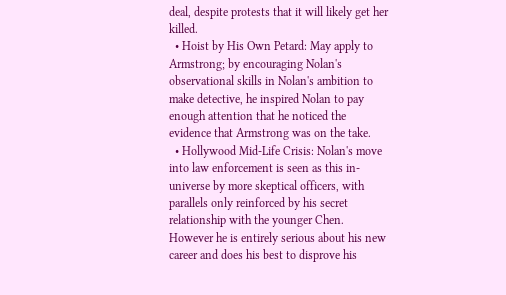deal, despite protests that it will likely get her killed.
  • Hoist by His Own Petard: May apply to Armstrong; by encouraging Nolan's observational skills in Nolan's ambition to make detective, he inspired Nolan to pay enough attention that he noticed the evidence that Armstrong was on the take.
  • Hollywood Mid-Life Crisis: Nolan's move into law enforcement is seen as this in-universe by more skeptical officers, with parallels only reinforced by his secret relationship with the younger Chen. However he is entirely serious about his new career and does his best to disprove his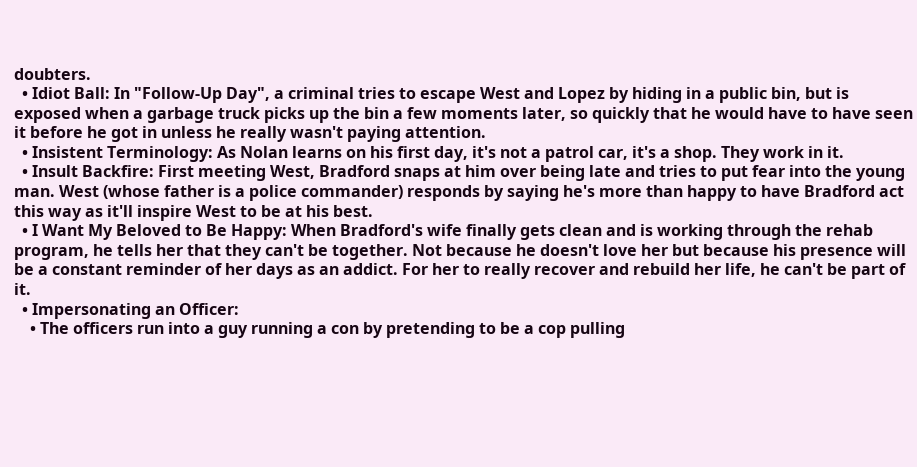doubters.
  • Idiot Ball: In "Follow-Up Day", a criminal tries to escape West and Lopez by hiding in a public bin, but is exposed when a garbage truck picks up the bin a few moments later, so quickly that he would have to have seen it before he got in unless he really wasn't paying attention.
  • Insistent Terminology: As Nolan learns on his first day, it's not a patrol car, it's a shop. They work in it.
  • Insult Backfire: First meeting West, Bradford snaps at him over being late and tries to put fear into the young man. West (whose father is a police commander) responds by saying he's more than happy to have Bradford act this way as it'll inspire West to be at his best.
  • I Want My Beloved to Be Happy: When Bradford's wife finally gets clean and is working through the rehab program, he tells her that they can't be together. Not because he doesn't love her but because his presence will be a constant reminder of her days as an addict. For her to really recover and rebuild her life, he can't be part of it.
  • Impersonating an Officer:
    • The officers run into a guy running a con by pretending to be a cop pulling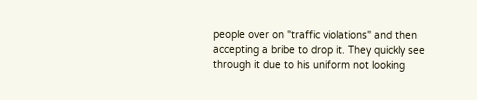people over on "traffic violations" and then accepting a bribe to drop it. They quickly see through it due to his uniform not looking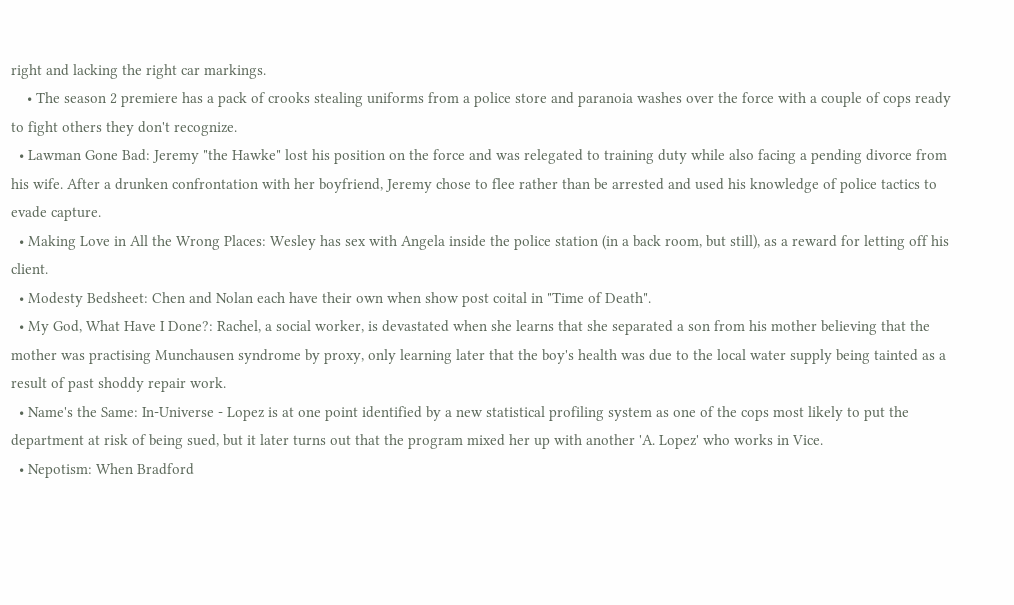right and lacking the right car markings.
    • The season 2 premiere has a pack of crooks stealing uniforms from a police store and paranoia washes over the force with a couple of cops ready to fight others they don't recognize.
  • Lawman Gone Bad: Jeremy "the Hawke" lost his position on the force and was relegated to training duty while also facing a pending divorce from his wife. After a drunken confrontation with her boyfriend, Jeremy chose to flee rather than be arrested and used his knowledge of police tactics to evade capture.
  • Making Love in All the Wrong Places: Wesley has sex with Angela inside the police station (in a back room, but still), as a reward for letting off his client.
  • Modesty Bedsheet: Chen and Nolan each have their own when show post coital in "Time of Death".
  • My God, What Have I Done?: Rachel, a social worker, is devastated when she learns that she separated a son from his mother believing that the mother was practising Munchausen syndrome by proxy, only learning later that the boy's health was due to the local water supply being tainted as a result of past shoddy repair work.
  • Name's the Same: In-Universe - Lopez is at one point identified by a new statistical profiling system as one of the cops most likely to put the department at risk of being sued, but it later turns out that the program mixed her up with another 'A. Lopez' who works in Vice.
  • Nepotism: When Bradford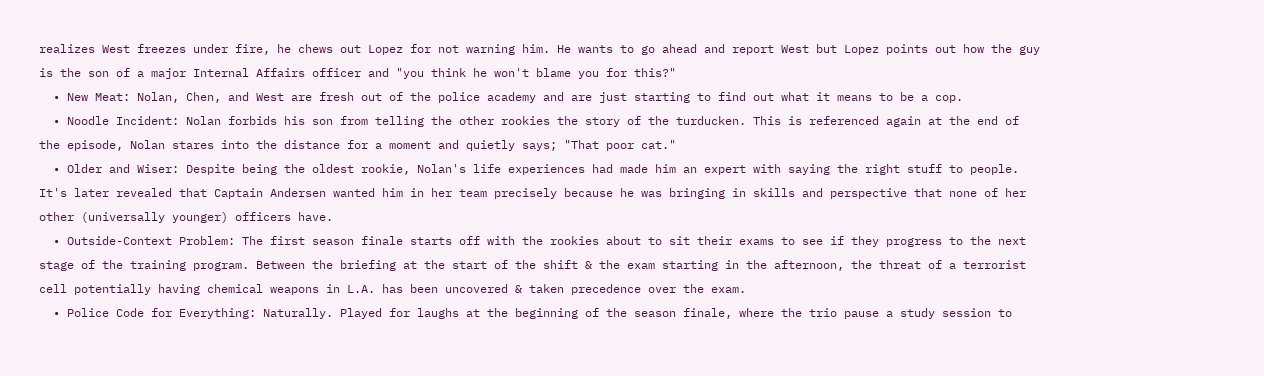realizes West freezes under fire, he chews out Lopez for not warning him. He wants to go ahead and report West but Lopez points out how the guy is the son of a major Internal Affairs officer and "you think he won't blame you for this?"
  • New Meat: Nolan, Chen, and West are fresh out of the police academy and are just starting to find out what it means to be a cop.
  • Noodle Incident: Nolan forbids his son from telling the other rookies the story of the turducken. This is referenced again at the end of the episode, Nolan stares into the distance for a moment and quietly says; "That poor cat."
  • Older and Wiser: Despite being the oldest rookie, Nolan's life experiences had made him an expert with saying the right stuff to people. It's later revealed that Captain Andersen wanted him in her team precisely because he was bringing in skills and perspective that none of her other (universally younger) officers have.
  • Outside-Context Problem: The first season finale starts off with the rookies about to sit their exams to see if they progress to the next stage of the training program. Between the briefing at the start of the shift & the exam starting in the afternoon, the threat of a terrorist cell potentially having chemical weapons in L.A. has been uncovered & taken precedence over the exam.
  • Police Code for Everything: Naturally. Played for laughs at the beginning of the season finale, where the trio pause a study session to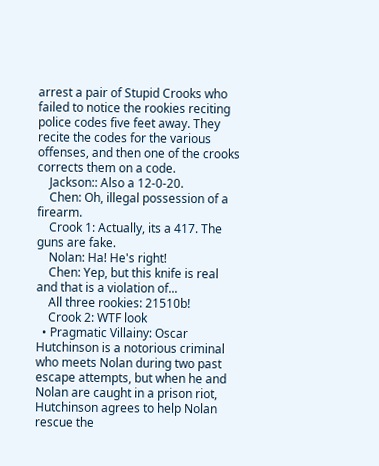arrest a pair of Stupid Crooks who failed to notice the rookies reciting police codes five feet away. They recite the codes for the various offenses, and then one of the crooks corrects them on a code.
    Jackson:: Also a 12-0-20.
    Chen: Oh, illegal possession of a firearm.
    Crook 1: Actually, its a 417. The guns are fake.
    Nolan: Ha! He's right!
    Chen: Yep, but this knife is real and that is a violation of...
    All three rookies: 21510b!
    Crook 2: WTF look
  • Pragmatic Villainy: Oscar Hutchinson is a notorious criminal who meets Nolan during two past escape attempts, but when he and Nolan are caught in a prison riot, Hutchinson agrees to help Nolan rescue the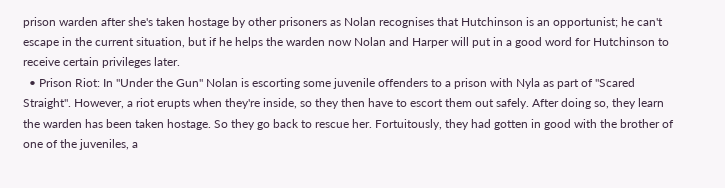prison warden after she's taken hostage by other prisoners as Nolan recognises that Hutchinson is an opportunist; he can't escape in the current situation, but if he helps the warden now Nolan and Harper will put in a good word for Hutchinson to receive certain privileges later.
  • Prison Riot: In "Under the Gun" Nolan is escorting some juvenile offenders to a prison with Nyla as part of "Scared Straight". However, a riot erupts when they're inside, so they then have to escort them out safely. After doing so, they learn the warden has been taken hostage. So they go back to rescue her. Fortuitously, they had gotten in good with the brother of one of the juveniles, a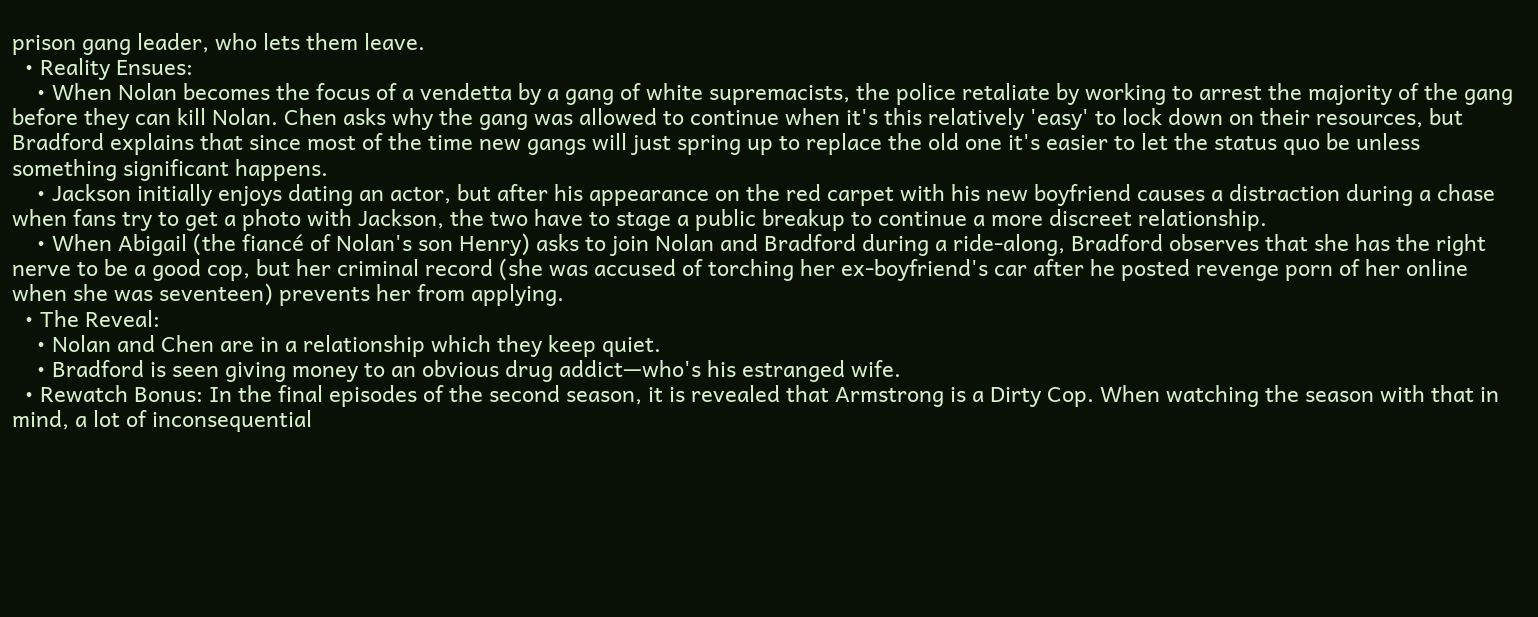prison gang leader, who lets them leave.
  • Reality Ensues:
    • When Nolan becomes the focus of a vendetta by a gang of white supremacists, the police retaliate by working to arrest the majority of the gang before they can kill Nolan. Chen asks why the gang was allowed to continue when it's this relatively 'easy' to lock down on their resources, but Bradford explains that since most of the time new gangs will just spring up to replace the old one it's easier to let the status quo be unless something significant happens.
    • Jackson initially enjoys dating an actor, but after his appearance on the red carpet with his new boyfriend causes a distraction during a chase when fans try to get a photo with Jackson, the two have to stage a public breakup to continue a more discreet relationship.
    • When Abigail (the fiancé of Nolan's son Henry) asks to join Nolan and Bradford during a ride-along, Bradford observes that she has the right nerve to be a good cop, but her criminal record (she was accused of torching her ex-boyfriend's car after he posted revenge porn of her online when she was seventeen) prevents her from applying.
  • The Reveal:
    • Nolan and Chen are in a relationship which they keep quiet.
    • Bradford is seen giving money to an obvious drug addict—who's his estranged wife.
  • Rewatch Bonus: In the final episodes of the second season, it is revealed that Armstrong is a Dirty Cop. When watching the season with that in mind, a lot of inconsequential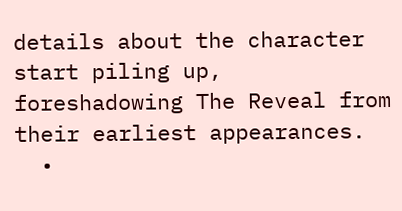details about the character start piling up, foreshadowing The Reveal from their earliest appearances.
  •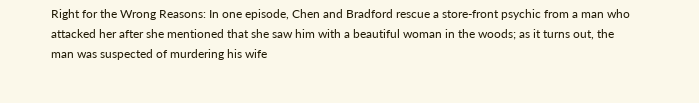Right for the Wrong Reasons: In one episode, Chen and Bradford rescue a store-front psychic from a man who attacked her after she mentioned that she saw him with a beautiful woman in the woods; as it turns out, the man was suspected of murdering his wife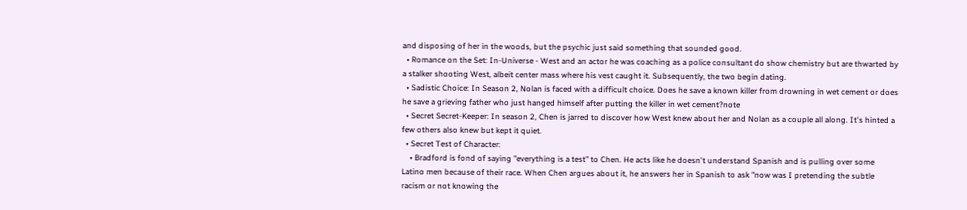and disposing of her in the woods, but the psychic just said something that sounded good.
  • Romance on the Set: In-Universe - West and an actor he was coaching as a police consultant do show chemistry but are thwarted by a stalker shooting West, albeit center mass where his vest caught it. Subsequently, the two begin dating.
  • Sadistic Choice: In Season 2, Nolan is faced with a difficult choice. Does he save a known killer from drowning in wet cement or does he save a grieving father who just hanged himself after putting the killer in wet cement?note
  • Secret Secret-Keeper: In season 2, Chen is jarred to discover how West knew about her and Nolan as a couple all along. It's hinted a few others also knew but kept it quiet.
  • Secret Test of Character:
    • Bradford is fond of saying "everything is a test" to Chen. He acts like he doesn't understand Spanish and is pulling over some Latino men because of their race. When Chen argues about it, he answers her in Spanish to ask "now was I pretending the subtle racism or not knowing the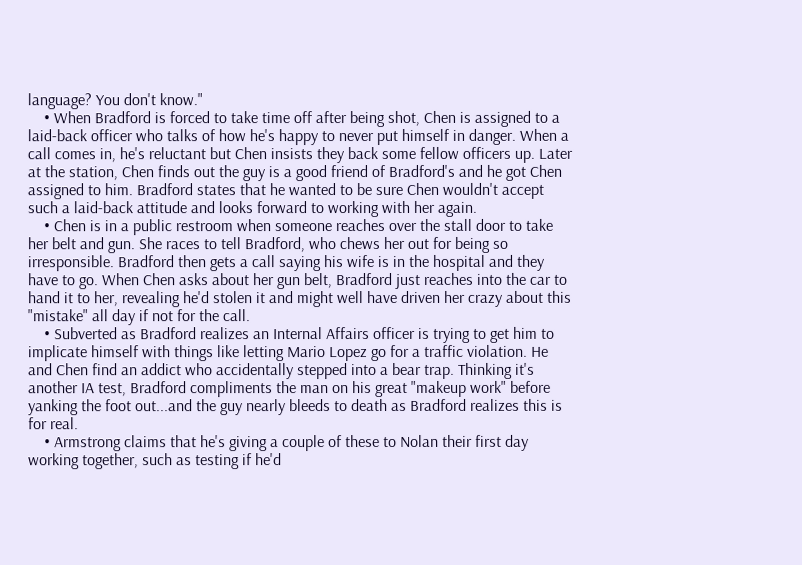language? You don't know."
    • When Bradford is forced to take time off after being shot, Chen is assigned to a laid-back officer who talks of how he's happy to never put himself in danger. When a call comes in, he's reluctant but Chen insists they back some fellow officers up. Later at the station, Chen finds out the guy is a good friend of Bradford's and he got Chen assigned to him. Bradford states that he wanted to be sure Chen wouldn't accept such a laid-back attitude and looks forward to working with her again.
    • Chen is in a public restroom when someone reaches over the stall door to take her belt and gun. She races to tell Bradford, who chews her out for being so irresponsible. Bradford then gets a call saying his wife is in the hospital and they have to go. When Chen asks about her gun belt, Bradford just reaches into the car to hand it to her, revealing he'd stolen it and might well have driven her crazy about this "mistake" all day if not for the call.
    • Subverted as Bradford realizes an Internal Affairs officer is trying to get him to implicate himself with things like letting Mario Lopez go for a traffic violation. He and Chen find an addict who accidentally stepped into a bear trap. Thinking it's another IA test, Bradford compliments the man on his great "makeup work" before yanking the foot out...and the guy nearly bleeds to death as Bradford realizes this is for real.
    • Armstrong claims that he's giving a couple of these to Nolan their first day working together, such as testing if he'd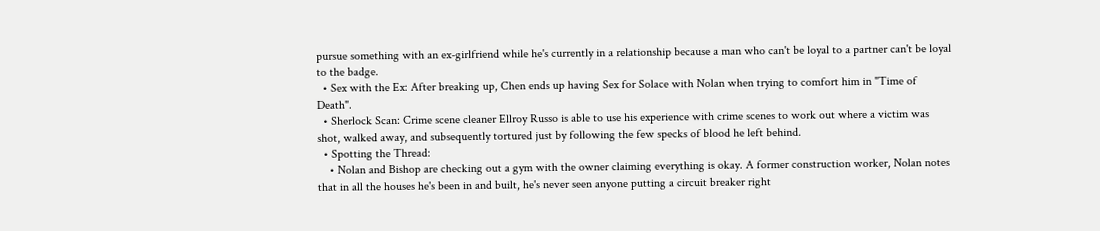pursue something with an ex-girlfriend while he's currently in a relationship because a man who can't be loyal to a partner can't be loyal to the badge.
  • Sex with the Ex: After breaking up, Chen ends up having Sex for Solace with Nolan when trying to comfort him in "Time of Death".
  • Sherlock Scan: Crime scene cleaner Ellroy Russo is able to use his experience with crime scenes to work out where a victim was shot, walked away, and subsequently tortured just by following the few specks of blood he left behind.
  • Spotting the Thread:
    • Nolan and Bishop are checking out a gym with the owner claiming everything is okay. A former construction worker, Nolan notes that in all the houses he's been in and built, he's never seen anyone putting a circuit breaker right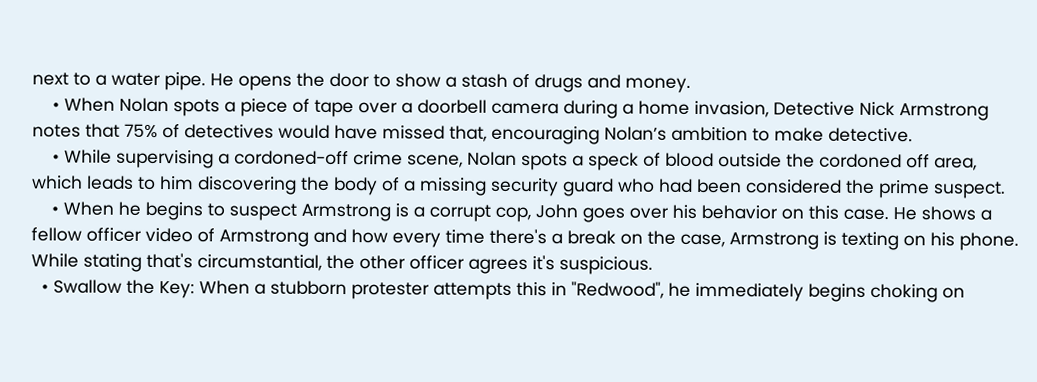next to a water pipe. He opens the door to show a stash of drugs and money.
    • When Nolan spots a piece of tape over a doorbell camera during a home invasion, Detective Nick Armstrong notes that 75% of detectives would have missed that, encouraging Nolan’s ambition to make detective.
    • While supervising a cordoned-off crime scene, Nolan spots a speck of blood outside the cordoned off area, which leads to him discovering the body of a missing security guard who had been considered the prime suspect.
    • When he begins to suspect Armstrong is a corrupt cop, John goes over his behavior on this case. He shows a fellow officer video of Armstrong and how every time there's a break on the case, Armstrong is texting on his phone. While stating that's circumstantial, the other officer agrees it's suspicious.
  • Swallow the Key: When a stubborn protester attempts this in "Redwood", he immediately begins choking on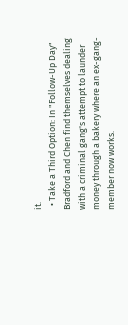it.
  • Take a Third Option: In "Follow-Up Day" Bradford and Chen find themselves dealing with a criminal gang's attempt to launder money through a bakery where an ex-gang-member now works.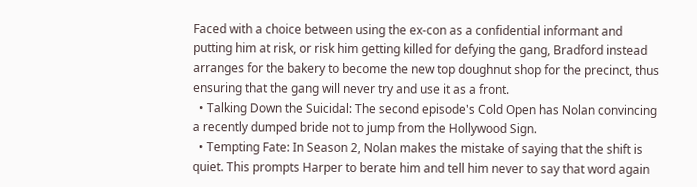Faced with a choice between using the ex-con as a confidential informant and putting him at risk, or risk him getting killed for defying the gang, Bradford instead arranges for the bakery to become the new top doughnut shop for the precinct, thus ensuring that the gang will never try and use it as a front.
  • Talking Down the Suicidal: The second episode's Cold Open has Nolan convincing a recently dumped bride not to jump from the Hollywood Sign.
  • Tempting Fate: In Season 2, Nolan makes the mistake of saying that the shift is quiet. This prompts Harper to berate him and tell him never to say that word again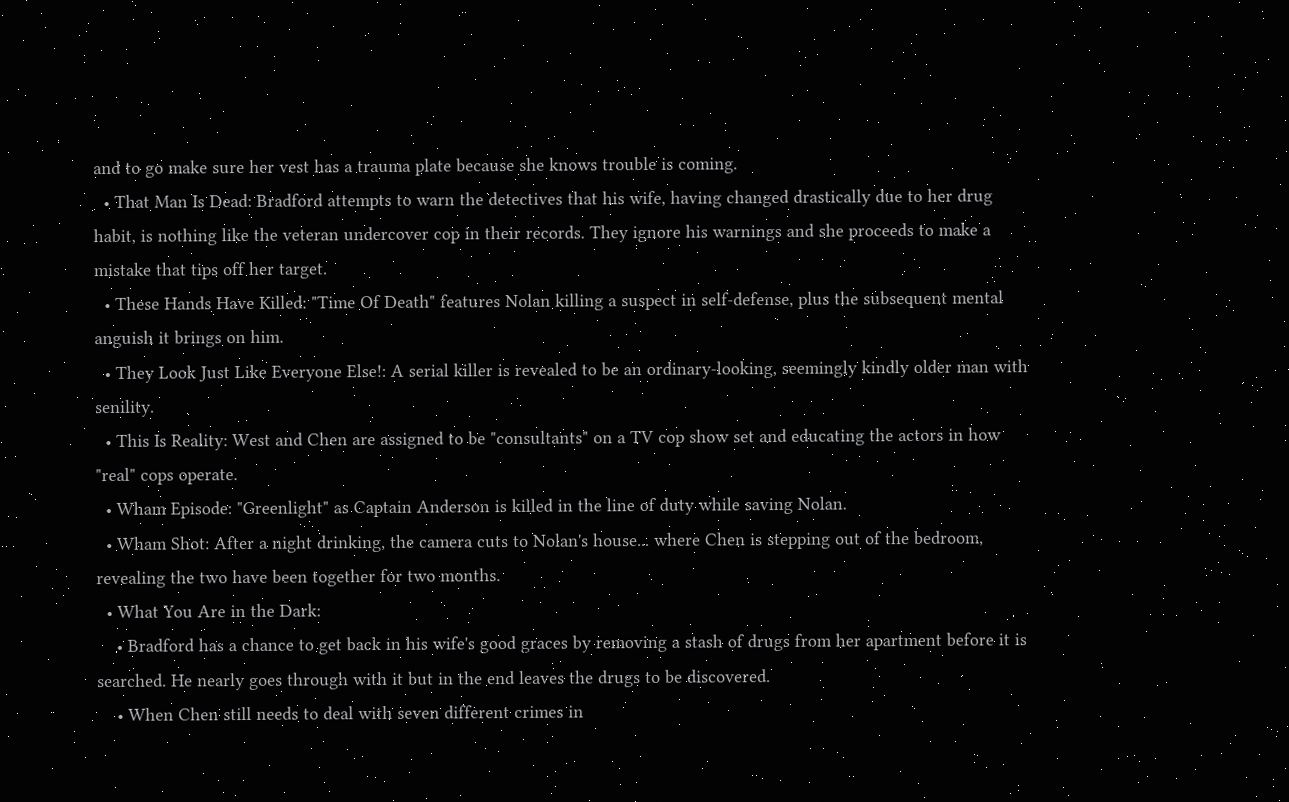and to go make sure her vest has a trauma plate because she knows trouble is coming.
  • That Man Is Dead: Bradford attempts to warn the detectives that his wife, having changed drastically due to her drug habit, is nothing like the veteran undercover cop in their records. They ignore his warnings and she proceeds to make a mistake that tips off her target.
  • These Hands Have Killed: "Time Of Death" features Nolan killing a suspect in self-defense, plus the subsequent mental anguish it brings on him.
  • They Look Just Like Everyone Else!: A serial killer is revealed to be an ordinary-looking, seemingly kindly older man with senility.
  • This Is Reality: West and Chen are assigned to be "consultants" on a TV cop show set and educating the actors in how "real" cops operate.
  • Wham Episode: "Greenlight" as Captain Anderson is killed in the line of duty while saving Nolan.
  • Wham Shot: After a night drinking, the camera cuts to Nolan's house... where Chen is stepping out of the bedroom, revealing the two have been together for two months.
  • What You Are in the Dark:
    • Bradford has a chance to get back in his wife's good graces by removing a stash of drugs from her apartment before it is searched. He nearly goes through with it but in the end leaves the drugs to be discovered.
    • When Chen still needs to deal with seven different crimes in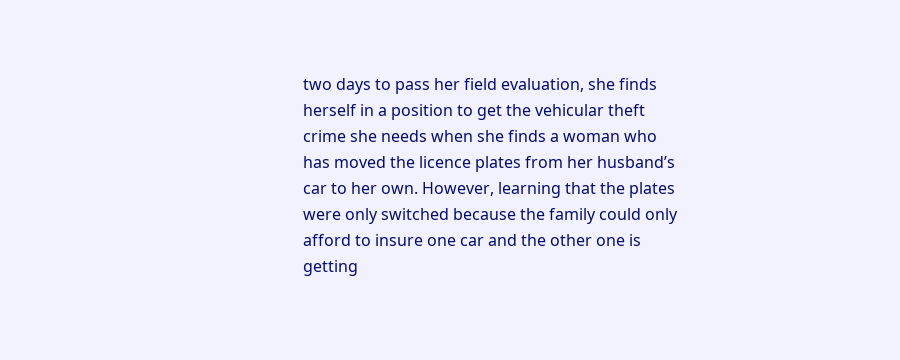two days to pass her field evaluation, she finds herself in a position to get the vehicular theft crime she needs when she finds a woman who has moved the licence plates from her husband’s car to her own. However, learning that the plates were only switched because the family could only afford to insure one car and the other one is getting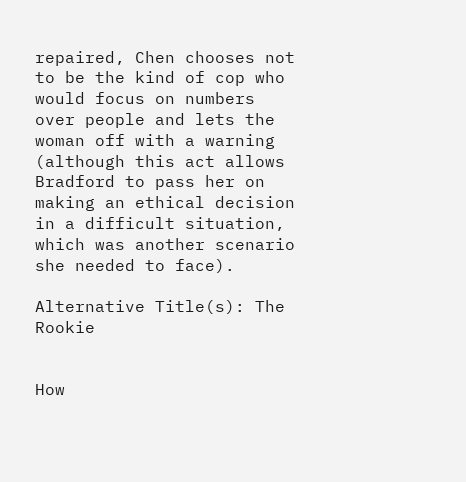repaired, Chen chooses not to be the kind of cop who would focus on numbers over people and lets the woman off with a warning (although this act allows Bradford to pass her on making an ethical decision in a difficult situation, which was another scenario she needed to face).

Alternative Title(s): The Rookie


How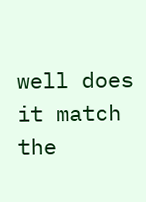well does it match the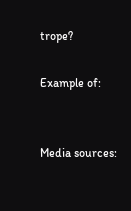trope?

Example of:


Media sources: